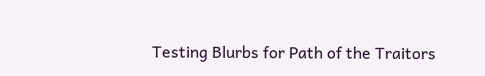Testing Blurbs for Path of the Traitors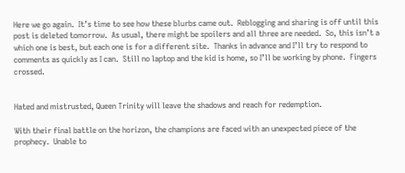Here we go again.  It’s time to see how these blurbs came out.  Reblogging and sharing is off until this post is deleted tomorrow.  As usual, there might be spoilers and all three are needed.  So, this isn’t a which one is best, but each one is for a different site.  Thanks in advance and I’ll try to respond to comments as quickly as I can.  Still no laptop and the kid is home, so I’ll be working by phone.  Fingers crossed.


Hated and mistrusted, Queen Trinity will leave the shadows and reach for redemption.

With their final battle on the horizon, the champions are faced with an unexpected piece of the prophecy.  Unable to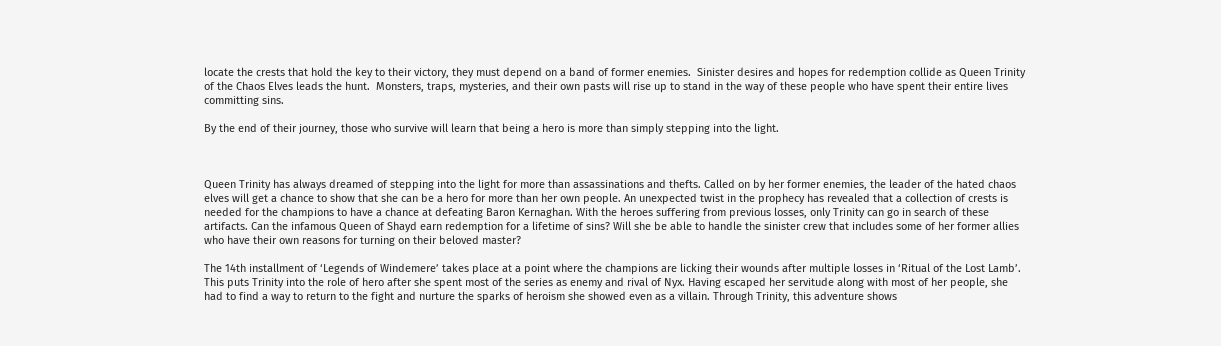locate the crests that hold the key to their victory, they must depend on a band of former enemies.  Sinister desires and hopes for redemption collide as Queen Trinity of the Chaos Elves leads the hunt.  Monsters, traps, mysteries, and their own pasts will rise up to stand in the way of these people who have spent their entire lives committing sins.

By the end of their journey, those who survive will learn that being a hero is more than simply stepping into the light.



Queen Trinity has always dreamed of stepping into the light for more than assassinations and thefts. Called on by her former enemies, the leader of the hated chaos elves will get a chance to show that she can be a hero for more than her own people. An unexpected twist in the prophecy has revealed that a collection of crests is needed for the champions to have a chance at defeating Baron Kernaghan. With the heroes suffering from previous losses, only Trinity can go in search of these artifacts. Can the infamous Queen of Shayd earn redemption for a lifetime of sins? Will she be able to handle the sinister crew that includes some of her former allies who have their own reasons for turning on their beloved master?

The 14th installment of ‘Legends of Windemere’ takes place at a point where the champions are licking their wounds after multiple losses in ‘Ritual of the Lost Lamb’. This puts Trinity into the role of hero after she spent most of the series as enemy and rival of Nyx. Having escaped her servitude along with most of her people, she had to find a way to return to the fight and nurture the sparks of heroism she showed even as a villain. Through Trinity, this adventure shows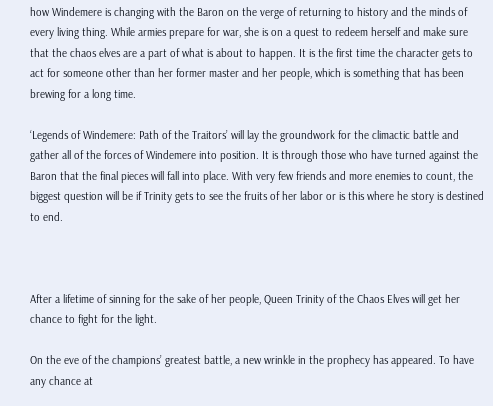how Windemere is changing with the Baron on the verge of returning to history and the minds of every living thing. While armies prepare for war, she is on a quest to redeem herself and make sure that the chaos elves are a part of what is about to happen. It is the first time the character gets to act for someone other than her former master and her people, which is something that has been brewing for a long time.

‘Legends of Windemere: Path of the Traitors’ will lay the groundwork for the climactic battle and gather all of the forces of Windemere into position. It is through those who have turned against the Baron that the final pieces will fall into place. With very few friends and more enemies to count, the biggest question will be if Trinity gets to see the fruits of her labor or is this where he story is destined to end.



After a lifetime of sinning for the sake of her people, Queen Trinity of the Chaos Elves will get her chance to fight for the light.

On the eve of the champions’ greatest battle, a new wrinkle in the prophecy has appeared. To have any chance at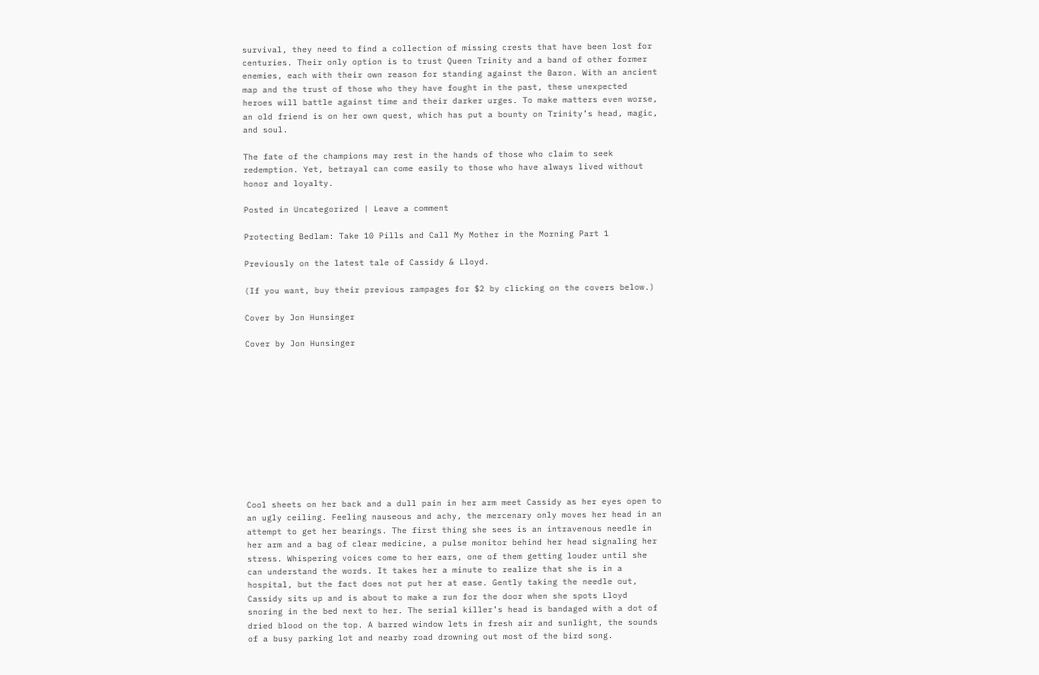survival, they need to find a collection of missing crests that have been lost for centuries. Their only option is to trust Queen Trinity and a band of other former enemies, each with their own reason for standing against the Baron. With an ancient map and the trust of those who they have fought in the past, these unexpected heroes will battle against time and their darker urges. To make matters even worse, an old friend is on her own quest, which has put a bounty on Trinity’s head, magic, and soul.

The fate of the champions may rest in the hands of those who claim to seek redemption. Yet, betrayal can come easily to those who have always lived without honor and loyalty.

Posted in Uncategorized | Leave a comment

Protecting Bedlam: Take 10 Pills and Call My Mother in the Morning Part 1

Previously on the latest tale of Cassidy & Lloyd.

(If you want, buy their previous rampages for $2 by clicking on the covers below.)

Cover by Jon Hunsinger

Cover by Jon Hunsinger











Cool sheets on her back and a dull pain in her arm meet Cassidy as her eyes open to an ugly ceiling. Feeling nauseous and achy, the mercenary only moves her head in an attempt to get her bearings. The first thing she sees is an intravenous needle in her arm and a bag of clear medicine, a pulse monitor behind her head signaling her stress. Whispering voices come to her ears, one of them getting louder until she can understand the words. It takes her a minute to realize that she is in a hospital, but the fact does not put her at ease. Gently taking the needle out, Cassidy sits up and is about to make a run for the door when she spots Lloyd snoring in the bed next to her. The serial killer’s head is bandaged with a dot of dried blood on the top. A barred window lets in fresh air and sunlight, the sounds of a busy parking lot and nearby road drowning out most of the bird song.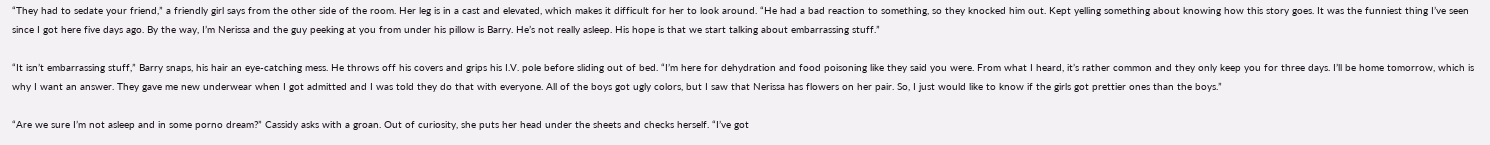“They had to sedate your friend,” a friendly girl says from the other side of the room. Her leg is in a cast and elevated, which makes it difficult for her to look around. “He had a bad reaction to something, so they knocked him out. Kept yelling something about knowing how this story goes. It was the funniest thing I’ve seen since I got here five days ago. By the way, I’m Nerissa and the guy peeking at you from under his pillow is Barry. He’s not really asleep. His hope is that we start talking about embarrassing stuff.”

“It isn’t embarrassing stuff,” Barry snaps, his hair an eye-catching mess. He throws off his covers and grips his I.V. pole before sliding out of bed. “I’m here for dehydration and food poisoning like they said you were. From what I heard, it’s rather common and they only keep you for three days. I’ll be home tomorrow, which is why I want an answer. They gave me new underwear when I got admitted and I was told they do that with everyone. All of the boys got ugly colors, but I saw that Nerissa has flowers on her pair. So, I just would like to know if the girls got prettier ones than the boys.”

“Are we sure I’m not asleep and in some porno dream?” Cassidy asks with a groan. Out of curiosity, she puts her head under the sheets and checks herself. “I’ve got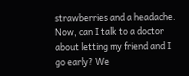strawberries and a headache. Now, can I talk to a doctor about letting my friend and I go early? We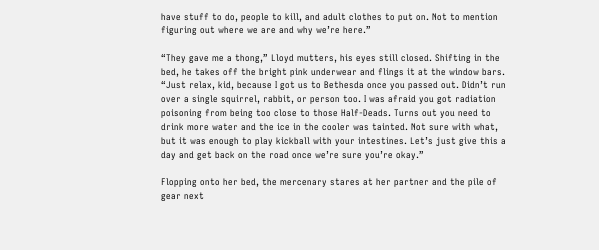have stuff to do, people to kill, and adult clothes to put on. Not to mention figuring out where we are and why we’re here.”

“They gave me a thong,” Lloyd mutters, his eyes still closed. Shifting in the bed, he takes off the bright pink underwear and flings it at the window bars. “Just relax, kid, because I got us to Bethesda once you passed out. Didn’t run over a single squirrel, rabbit, or person too. I was afraid you got radiation poisoning from being too close to those Half-Deads. Turns out you need to drink more water and the ice in the cooler was tainted. Not sure with what, but it was enough to play kickball with your intestines. Let’s just give this a day and get back on the road once we’re sure you’re okay.”

Flopping onto her bed, the mercenary stares at her partner and the pile of gear next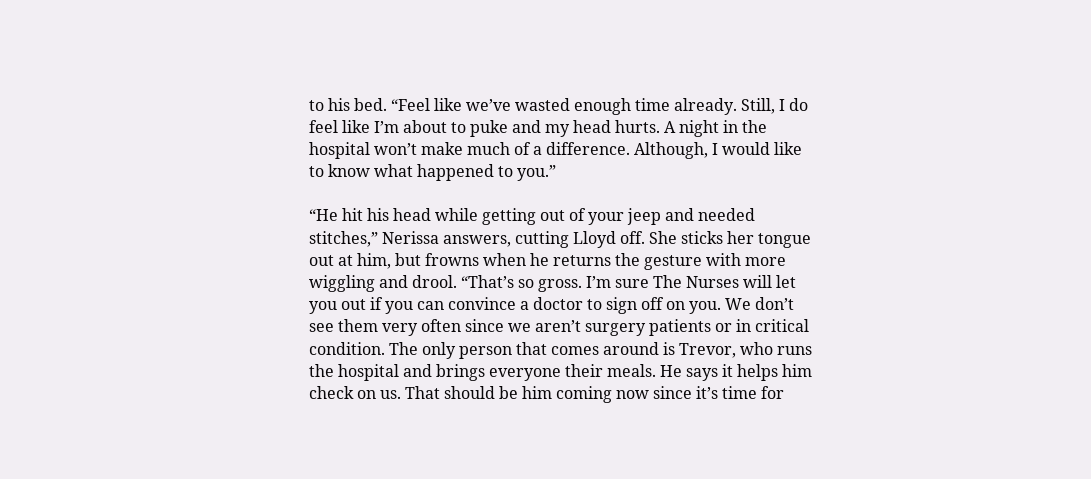to his bed. “Feel like we’ve wasted enough time already. Still, I do feel like I’m about to puke and my head hurts. A night in the hospital won’t make much of a difference. Although, I would like to know what happened to you.”

“He hit his head while getting out of your jeep and needed stitches,” Nerissa answers, cutting Lloyd off. She sticks her tongue out at him, but frowns when he returns the gesture with more wiggling and drool. “That’s so gross. I’m sure The Nurses will let you out if you can convince a doctor to sign off on you. We don’t see them very often since we aren’t surgery patients or in critical condition. The only person that comes around is Trevor, who runs the hospital and brings everyone their meals. He says it helps him check on us. That should be him coming now since it’s time for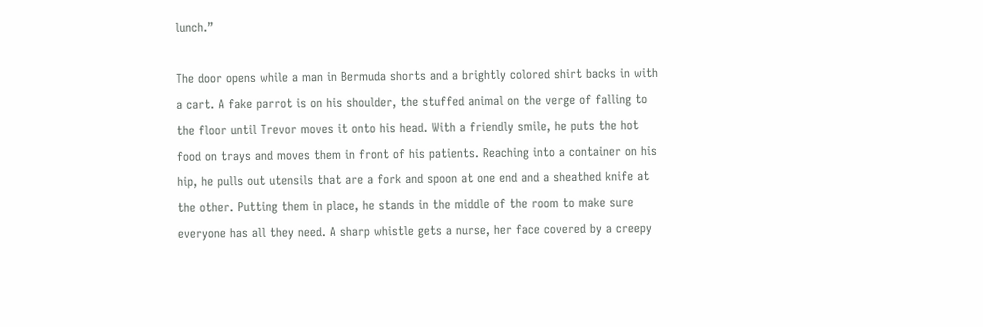lunch.”

The door opens while a man in Bermuda shorts and a brightly colored shirt backs in with a cart. A fake parrot is on his shoulder, the stuffed animal on the verge of falling to the floor until Trevor moves it onto his head. With a friendly smile, he puts the hot food on trays and moves them in front of his patients. Reaching into a container on his hip, he pulls out utensils that are a fork and spoon at one end and a sheathed knife at the other. Putting them in place, he stands in the middle of the room to make sure everyone has all they need. A sharp whistle gets a nurse, her face covered by a creepy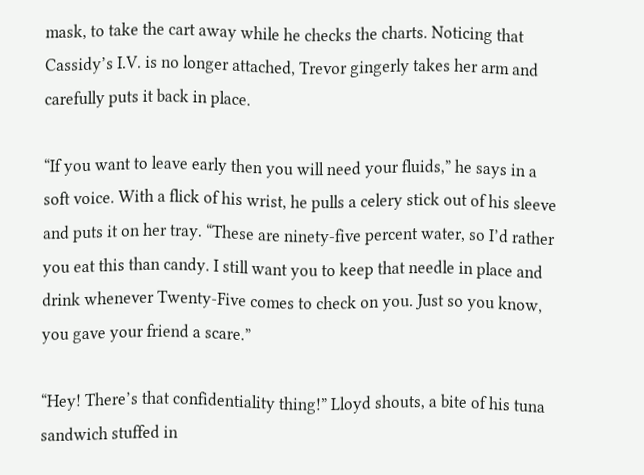mask, to take the cart away while he checks the charts. Noticing that Cassidy’s I.V. is no longer attached, Trevor gingerly takes her arm and carefully puts it back in place.

“If you want to leave early then you will need your fluids,” he says in a soft voice. With a flick of his wrist, he pulls a celery stick out of his sleeve and puts it on her tray. “These are ninety-five percent water, so I’d rather you eat this than candy. I still want you to keep that needle in place and drink whenever Twenty-Five comes to check on you. Just so you know, you gave your friend a scare.”

“Hey! There’s that confidentiality thing!” Lloyd shouts, a bite of his tuna sandwich stuffed in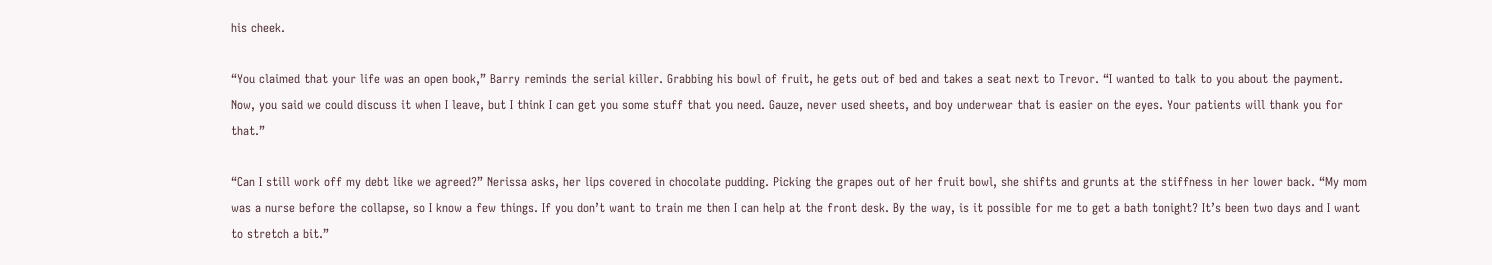his cheek.

“You claimed that your life was an open book,” Barry reminds the serial killer. Grabbing his bowl of fruit, he gets out of bed and takes a seat next to Trevor. “I wanted to talk to you about the payment. Now, you said we could discuss it when I leave, but I think I can get you some stuff that you need. Gauze, never used sheets, and boy underwear that is easier on the eyes. Your patients will thank you for that.”

“Can I still work off my debt like we agreed?” Nerissa asks, her lips covered in chocolate pudding. Picking the grapes out of her fruit bowl, she shifts and grunts at the stiffness in her lower back. “My mom was a nurse before the collapse, so I know a few things. If you don’t want to train me then I can help at the front desk. By the way, is it possible for me to get a bath tonight? It’s been two days and I want to stretch a bit.”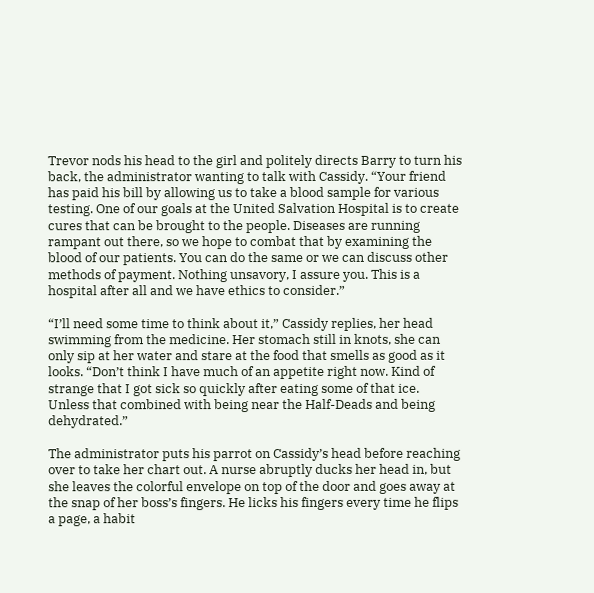Trevor nods his head to the girl and politely directs Barry to turn his back, the administrator wanting to talk with Cassidy. “Your friend has paid his bill by allowing us to take a blood sample for various testing. One of our goals at the United Salvation Hospital is to create cures that can be brought to the people. Diseases are running rampant out there, so we hope to combat that by examining the blood of our patients. You can do the same or we can discuss other methods of payment. Nothing unsavory, I assure you. This is a hospital after all and we have ethics to consider.”

“I’ll need some time to think about it,” Cassidy replies, her head swimming from the medicine. Her stomach still in knots, she can only sip at her water and stare at the food that smells as good as it looks. “Don’t think I have much of an appetite right now. Kind of strange that I got sick so quickly after eating some of that ice. Unless that combined with being near the Half-Deads and being dehydrated.”

The administrator puts his parrot on Cassidy’s head before reaching over to take her chart out. A nurse abruptly ducks her head in, but she leaves the colorful envelope on top of the door and goes away at the snap of her boss’s fingers. He licks his fingers every time he flips a page, a habit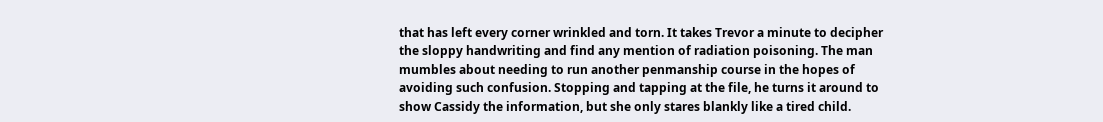that has left every corner wrinkled and torn. It takes Trevor a minute to decipher the sloppy handwriting and find any mention of radiation poisoning. The man mumbles about needing to run another penmanship course in the hopes of avoiding such confusion. Stopping and tapping at the file, he turns it around to show Cassidy the information, but she only stares blankly like a tired child.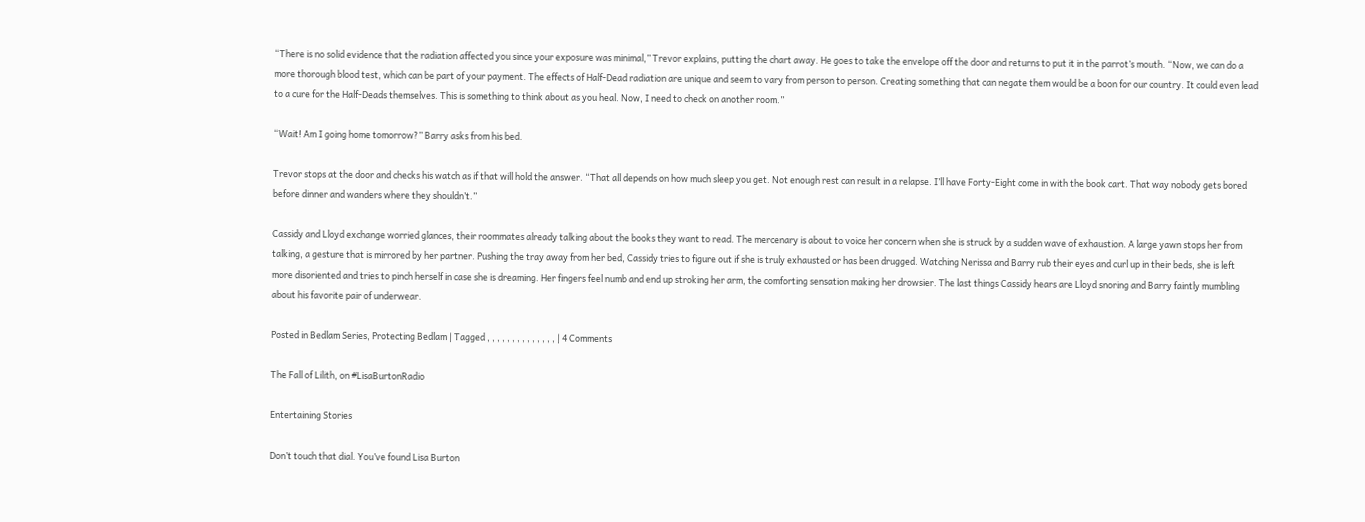“There is no solid evidence that the radiation affected you since your exposure was minimal,” Trevor explains, putting the chart away. He goes to take the envelope off the door and returns to put it in the parrot’s mouth. “Now, we can do a more thorough blood test, which can be part of your payment. The effects of Half-Dead radiation are unique and seem to vary from person to person. Creating something that can negate them would be a boon for our country. It could even lead to a cure for the Half-Deads themselves. This is something to think about as you heal. Now, I need to check on another room.”

“Wait! Am I going home tomorrow?” Barry asks from his bed.

Trevor stops at the door and checks his watch as if that will hold the answer. “That all depends on how much sleep you get. Not enough rest can result in a relapse. I’ll have Forty-Eight come in with the book cart. That way nobody gets bored before dinner and wanders where they shouldn’t.”

Cassidy and Lloyd exchange worried glances, their roommates already talking about the books they want to read. The mercenary is about to voice her concern when she is struck by a sudden wave of exhaustion. A large yawn stops her from talking, a gesture that is mirrored by her partner. Pushing the tray away from her bed, Cassidy tries to figure out if she is truly exhausted or has been drugged. Watching Nerissa and Barry rub their eyes and curl up in their beds, she is left more disoriented and tries to pinch herself in case she is dreaming. Her fingers feel numb and end up stroking her arm, the comforting sensation making her drowsier. The last things Cassidy hears are Lloyd snoring and Barry faintly mumbling about his favorite pair of underwear.

Posted in Bedlam Series, Protecting Bedlam | Tagged , , , , , , , , , , , , , , | 4 Comments

The Fall of Lilith, on #LisaBurtonRadio

Entertaining Stories

Don’t touch that dial. You’ve found Lisa Burton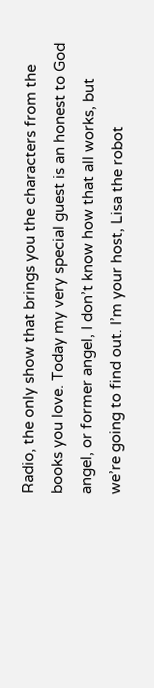Radio, the only show that brings you the characters from the books you love. Today my very special guest is an honest to God angel, or former angel, I don’t know how that all works, but we’re going to find out. I’m your host, Lisa the robot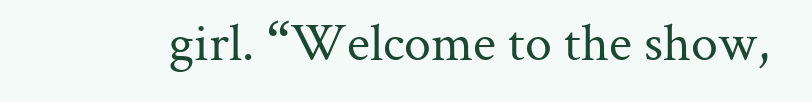girl. “Welcome to the show,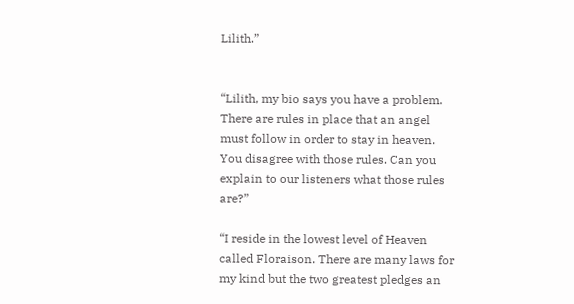Lilith.”


“Lilith, my bio says you have a problem. There are rules in place that an angel must follow in order to stay in heaven. You disagree with those rules. Can you explain to our listeners what those rules are?”

“I reside in the lowest level of Heaven called Floraison. There are many laws for my kind but the two greatest pledges an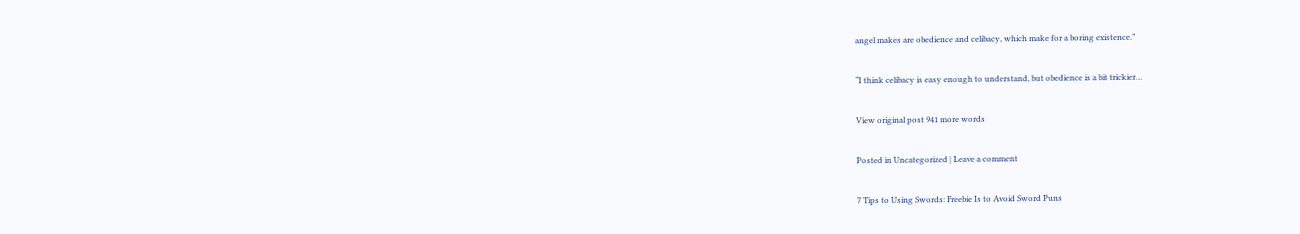angel makes are obedience and celibacy, which make for a boring existence.”

“I think celibacy is easy enough to understand, but obedience is a bit trickier…

View original post 941 more words

Posted in Uncategorized | Leave a comment

7 Tips to Using Swords: Freebie Is to Avoid Sword Puns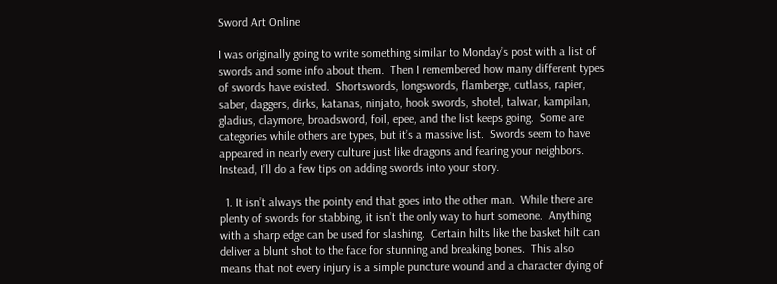Sword Art Online

I was originally going to write something similar to Monday’s post with a list of swords and some info about them.  Then I remembered how many different types of swords have existed.  Shortswords, longswords, flamberge, cutlass, rapier, saber, daggers, dirks, katanas, ninjato, hook swords, shotel, talwar, kampilan, gladius, claymore, broadsword, foil, epee, and the list keeps going.  Some are categories while others are types, but it’s a massive list.  Swords seem to have appeared in nearly every culture just like dragons and fearing your neighbors.  Instead, I’ll do a few tips on adding swords into your story.

  1. It isn’t always the pointy end that goes into the other man.  While there are plenty of swords for stabbing, it isn’t the only way to hurt someone.  Anything with a sharp edge can be used for slashing.  Certain hilts like the basket hilt can deliver a blunt shot to the face for stunning and breaking bones.  This also means that not every injury is a simple puncture wound and a character dying of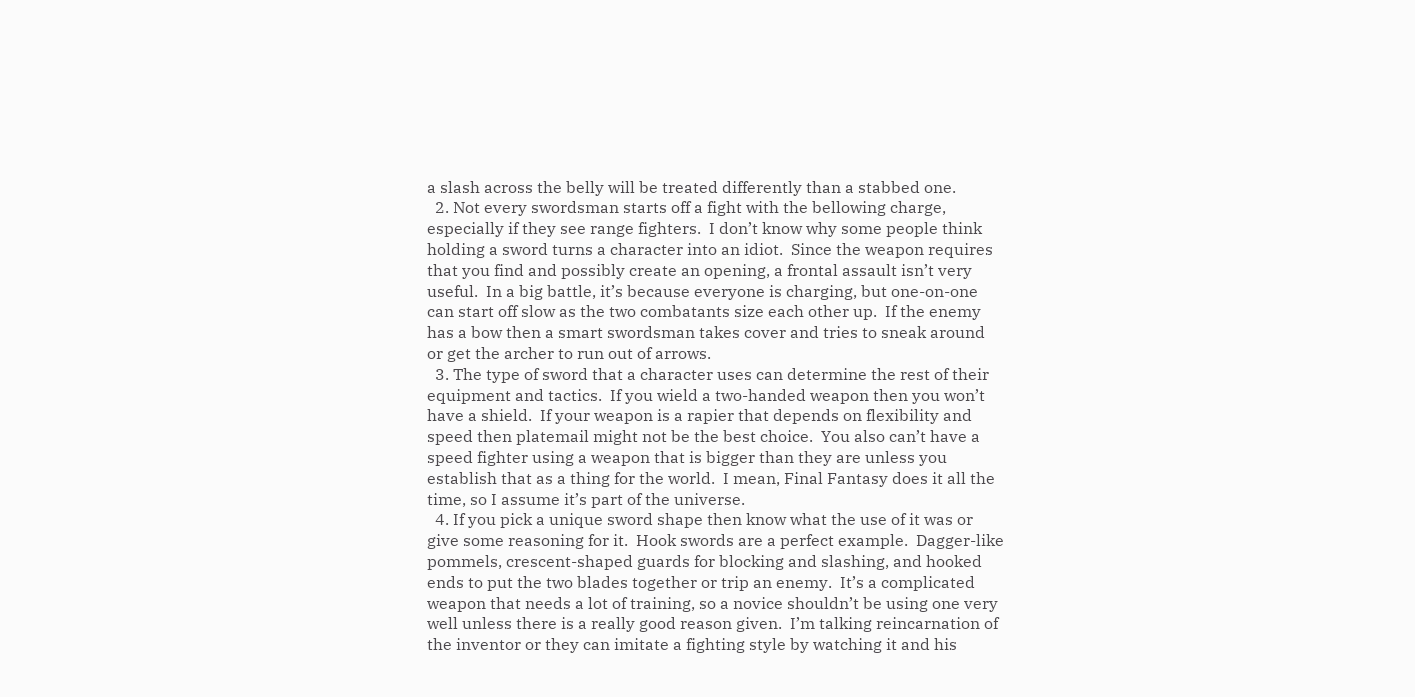a slash across the belly will be treated differently than a stabbed one.
  2. Not every swordsman starts off a fight with the bellowing charge, especially if they see range fighters.  I don’t know why some people think holding a sword turns a character into an idiot.  Since the weapon requires that you find and possibly create an opening, a frontal assault isn’t very useful.  In a big battle, it’s because everyone is charging, but one-on-one can start off slow as the two combatants size each other up.  If the enemy has a bow then a smart swordsman takes cover and tries to sneak around or get the archer to run out of arrows.
  3. The type of sword that a character uses can determine the rest of their equipment and tactics.  If you wield a two-handed weapon then you won’t have a shield.  If your weapon is a rapier that depends on flexibility and speed then platemail might not be the best choice.  You also can’t have a speed fighter using a weapon that is bigger than they are unless you establish that as a thing for the world.  I mean, Final Fantasy does it all the time, so I assume it’s part of the universe.
  4. If you pick a unique sword shape then know what the use of it was or give some reasoning for it.  Hook swords are a perfect example.  Dagger-like pommels, crescent-shaped guards for blocking and slashing, and hooked ends to put the two blades together or trip an enemy.  It’s a complicated weapon that needs a lot of training, so a novice shouldn’t be using one very well unless there is a really good reason given.  I’m talking reincarnation of the inventor or they can imitate a fighting style by watching it and his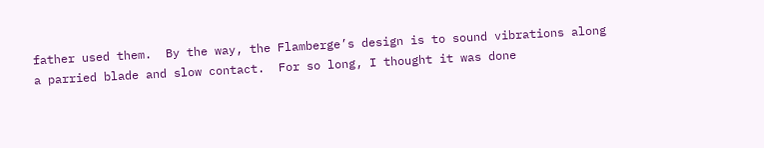father used them.  By the way, the Flamberge’s design is to sound vibrations along a parried blade and slow contact.  For so long, I thought it was done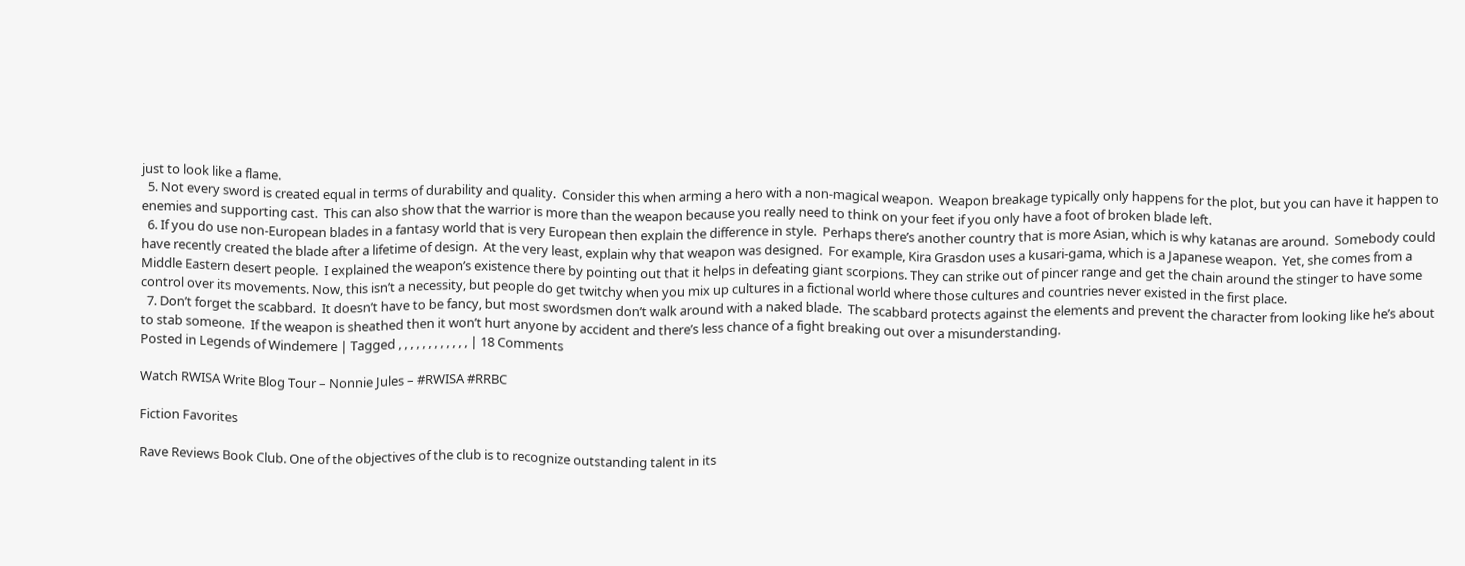just to look like a flame.
  5. Not every sword is created equal in terms of durability and quality.  Consider this when arming a hero with a non-magical weapon.  Weapon breakage typically only happens for the plot, but you can have it happen to enemies and supporting cast.  This can also show that the warrior is more than the weapon because you really need to think on your feet if you only have a foot of broken blade left.
  6. If you do use non-European blades in a fantasy world that is very European then explain the difference in style.  Perhaps there’s another country that is more Asian, which is why katanas are around.  Somebody could have recently created the blade after a lifetime of design.  At the very least, explain why that weapon was designed.  For example, Kira Grasdon uses a kusari-gama, which is a Japanese weapon.  Yet, she comes from a Middle Eastern desert people.  I explained the weapon’s existence there by pointing out that it helps in defeating giant scorpions. They can strike out of pincer range and get the chain around the stinger to have some control over its movements. Now, this isn’t a necessity, but people do get twitchy when you mix up cultures in a fictional world where those cultures and countries never existed in the first place.
  7. Don’t forget the scabbard.  It doesn’t have to be fancy, but most swordsmen don’t walk around with a naked blade.  The scabbard protects against the elements and prevent the character from looking like he’s about to stab someone.  If the weapon is sheathed then it won’t hurt anyone by accident and there’s less chance of a fight breaking out over a misunderstanding.
Posted in Legends of Windemere | Tagged , , , , , , , , , , , , | 18 Comments

Watch RWISA Write Blog Tour – Nonnie Jules – #RWISA #RRBC

Fiction Favorites

Rave Reviews Book Club. One of the objectives of the club is to recognize outstanding talent in its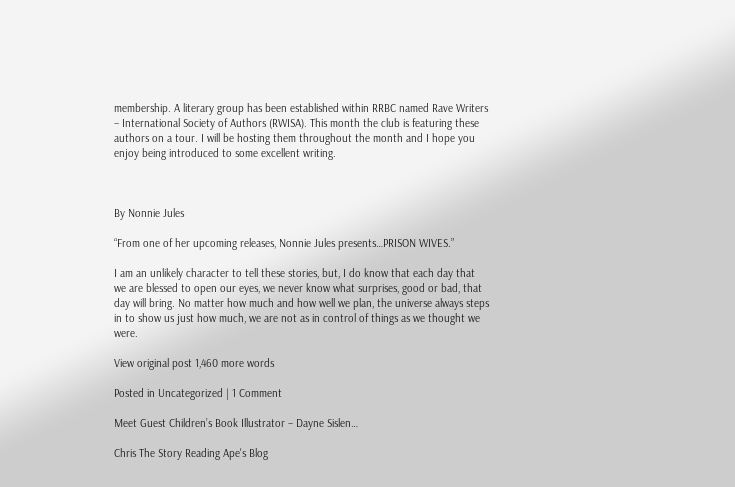membership. A literary group has been established within RRBC named Rave Writers – International Society of Authors (RWISA). This month the club is featuring these authors on a tour. I will be hosting them throughout the month and I hope you enjoy being introduced to some excellent writing.



By Nonnie Jules

“From one of her upcoming releases, Nonnie Jules presents…PRISON WIVES.”

I am an unlikely character to tell these stories, but, I do know that each day that we are blessed to open our eyes, we never know what surprises, good or bad, that day will bring. No matter how much and how well we plan, the universe always steps in to show us just how much, we are not as in control of things as we thought we were.

View original post 1,460 more words

Posted in Uncategorized | 1 Comment

Meet Guest Children’s Book Illustrator – Dayne Sislen…

Chris The Story Reading Ape's Blog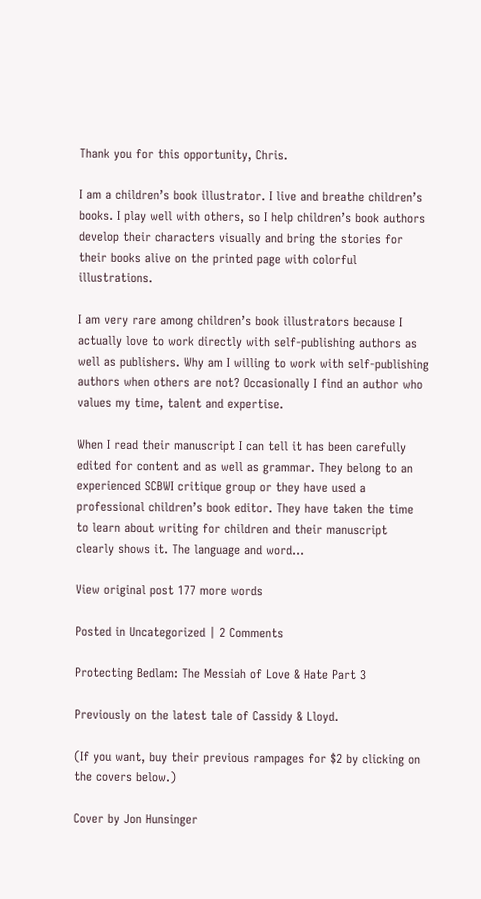Thank you for this opportunity, Chris.

I am a children’s book illustrator. I live and breathe children’s books. I play well with others, so I help children’s book authors develop their characters visually and bring the stories for their books alive on the printed page with colorful illustrations.

I am very rare among children’s book illustrators because I actually love to work directly with self-publishing authors as well as publishers. Why am I willing to work with self-publishing authors when others are not? Occasionally I find an author who values my time, talent and expertise.

When I read their manuscript I can tell it has been carefully edited for content and as well as grammar. They belong to an experienced SCBWI critique group or they have used a professional children’s book editor. They have taken the time to learn about writing for children and their manuscript clearly shows it. The language and word…

View original post 177 more words

Posted in Uncategorized | 2 Comments

Protecting Bedlam: The Messiah of Love & Hate Part 3

Previously on the latest tale of Cassidy & Lloyd.

(If you want, buy their previous rampages for $2 by clicking on the covers below.)

Cover by Jon Hunsinger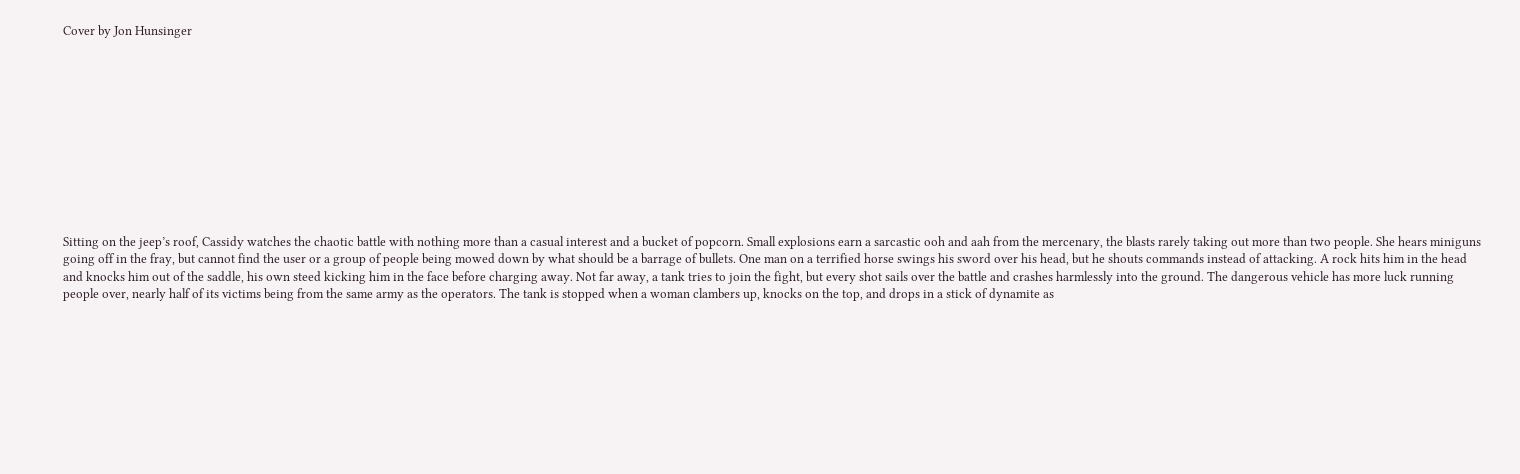Cover by Jon Hunsinger











Sitting on the jeep’s roof, Cassidy watches the chaotic battle with nothing more than a casual interest and a bucket of popcorn. Small explosions earn a sarcastic ooh and aah from the mercenary, the blasts rarely taking out more than two people. She hears miniguns going off in the fray, but cannot find the user or a group of people being mowed down by what should be a barrage of bullets. One man on a terrified horse swings his sword over his head, but he shouts commands instead of attacking. A rock hits him in the head and knocks him out of the saddle, his own steed kicking him in the face before charging away. Not far away, a tank tries to join the fight, but every shot sails over the battle and crashes harmlessly into the ground. The dangerous vehicle has more luck running people over, nearly half of its victims being from the same army as the operators. The tank is stopped when a woman clambers up, knocks on the top, and drops in a stick of dynamite as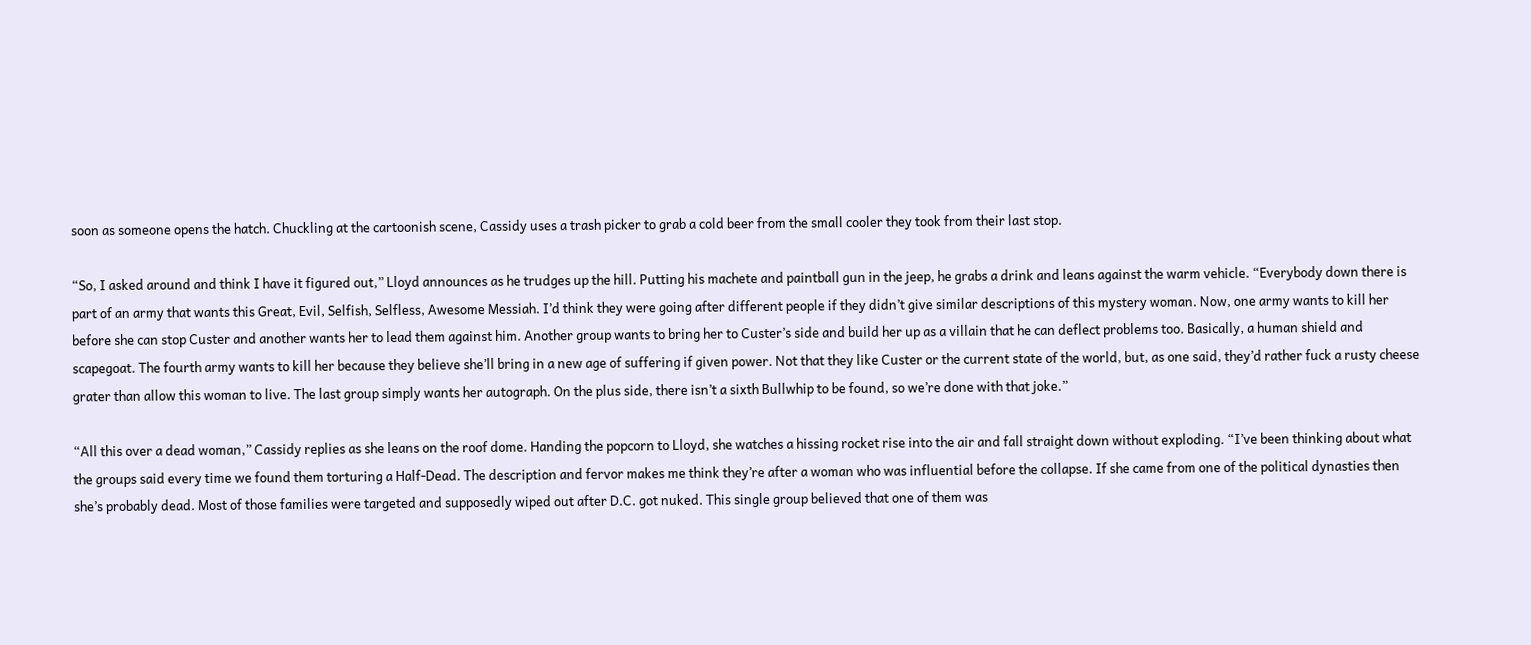soon as someone opens the hatch. Chuckling at the cartoonish scene, Cassidy uses a trash picker to grab a cold beer from the small cooler they took from their last stop.

“So, I asked around and think I have it figured out,” Lloyd announces as he trudges up the hill. Putting his machete and paintball gun in the jeep, he grabs a drink and leans against the warm vehicle. “Everybody down there is part of an army that wants this Great, Evil, Selfish, Selfless, Awesome Messiah. I’d think they were going after different people if they didn’t give similar descriptions of this mystery woman. Now, one army wants to kill her before she can stop Custer and another wants her to lead them against him. Another group wants to bring her to Custer’s side and build her up as a villain that he can deflect problems too. Basically, a human shield and scapegoat. The fourth army wants to kill her because they believe she’ll bring in a new age of suffering if given power. Not that they like Custer or the current state of the world, but, as one said, they’d rather fuck a rusty cheese grater than allow this woman to live. The last group simply wants her autograph. On the plus side, there isn’t a sixth Bullwhip to be found, so we’re done with that joke.”

“All this over a dead woman,” Cassidy replies as she leans on the roof dome. Handing the popcorn to Lloyd, she watches a hissing rocket rise into the air and fall straight down without exploding. “I’ve been thinking about what the groups said every time we found them torturing a Half-Dead. The description and fervor makes me think they’re after a woman who was influential before the collapse. If she came from one of the political dynasties then she’s probably dead. Most of those families were targeted and supposedly wiped out after D.C. got nuked. This single group believed that one of them was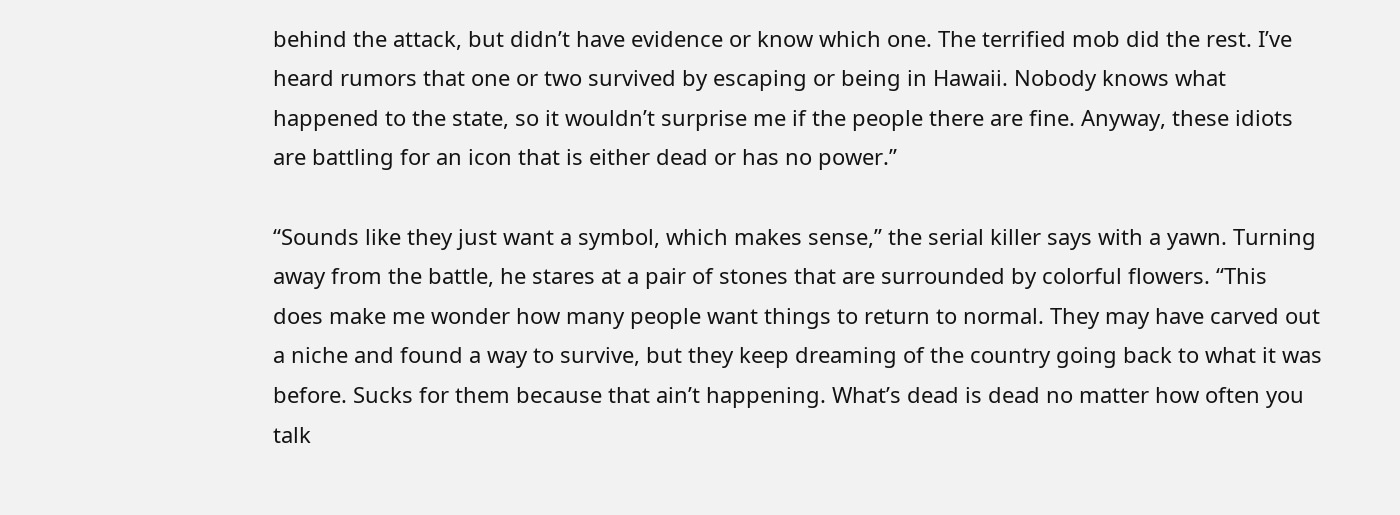behind the attack, but didn’t have evidence or know which one. The terrified mob did the rest. I’ve heard rumors that one or two survived by escaping or being in Hawaii. Nobody knows what happened to the state, so it wouldn’t surprise me if the people there are fine. Anyway, these idiots are battling for an icon that is either dead or has no power.”

“Sounds like they just want a symbol, which makes sense,” the serial killer says with a yawn. Turning away from the battle, he stares at a pair of stones that are surrounded by colorful flowers. “This does make me wonder how many people want things to return to normal. They may have carved out a niche and found a way to survive, but they keep dreaming of the country going back to what it was before. Sucks for them because that ain’t happening. What’s dead is dead no matter how often you talk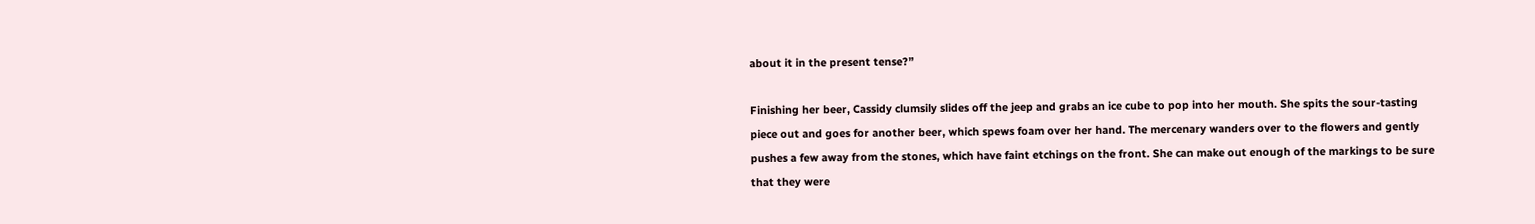about it in the present tense?”

Finishing her beer, Cassidy clumsily slides off the jeep and grabs an ice cube to pop into her mouth. She spits the sour-tasting piece out and goes for another beer, which spews foam over her hand. The mercenary wanders over to the flowers and gently pushes a few away from the stones, which have faint etchings on the front. She can make out enough of the markings to be sure that they were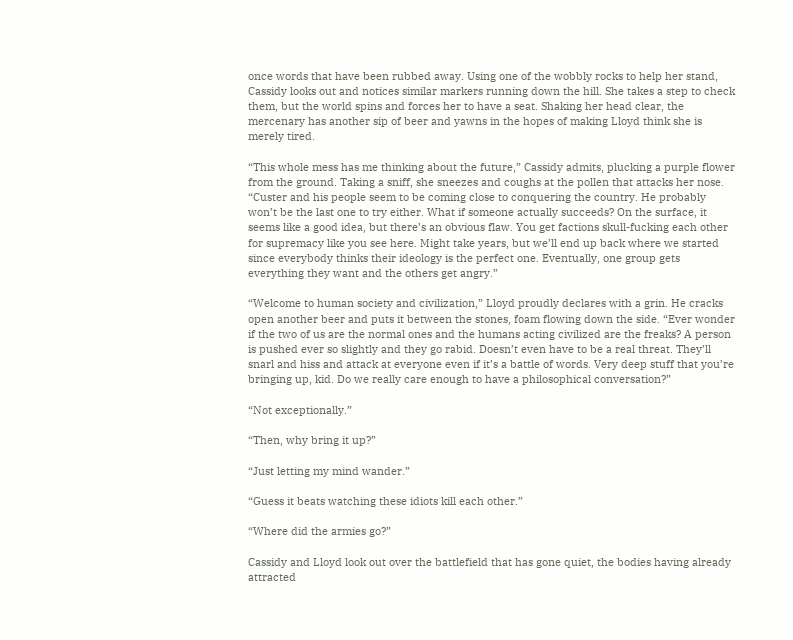once words that have been rubbed away. Using one of the wobbly rocks to help her stand, Cassidy looks out and notices similar markers running down the hill. She takes a step to check them, but the world spins and forces her to have a seat. Shaking her head clear, the mercenary has another sip of beer and yawns in the hopes of making Lloyd think she is merely tired.

“This whole mess has me thinking about the future,” Cassidy admits, plucking a purple flower from the ground. Taking a sniff, she sneezes and coughs at the pollen that attacks her nose. “Custer and his people seem to be coming close to conquering the country. He probably won’t be the last one to try either. What if someone actually succeeds? On the surface, it seems like a good idea, but there’s an obvious flaw. You get factions skull-fucking each other for supremacy like you see here. Might take years, but we’ll end up back where we started since everybody thinks their ideology is the perfect one. Eventually, one group gets everything they want and the others get angry.”

“Welcome to human society and civilization,” Lloyd proudly declares with a grin. He cracks open another beer and puts it between the stones, foam flowing down the side. “Ever wonder if the two of us are the normal ones and the humans acting civilized are the freaks? A person is pushed ever so slightly and they go rabid. Doesn’t even have to be a real threat. They’ll snarl and hiss and attack at everyone even if it’s a battle of words. Very deep stuff that you’re bringing up, kid. Do we really care enough to have a philosophical conversation?”

“Not exceptionally.”

“Then, why bring it up?”

“Just letting my mind wander.”

“Guess it beats watching these idiots kill each other.”

“Where did the armies go?”

Cassidy and Lloyd look out over the battlefield that has gone quiet, the bodies having already attracted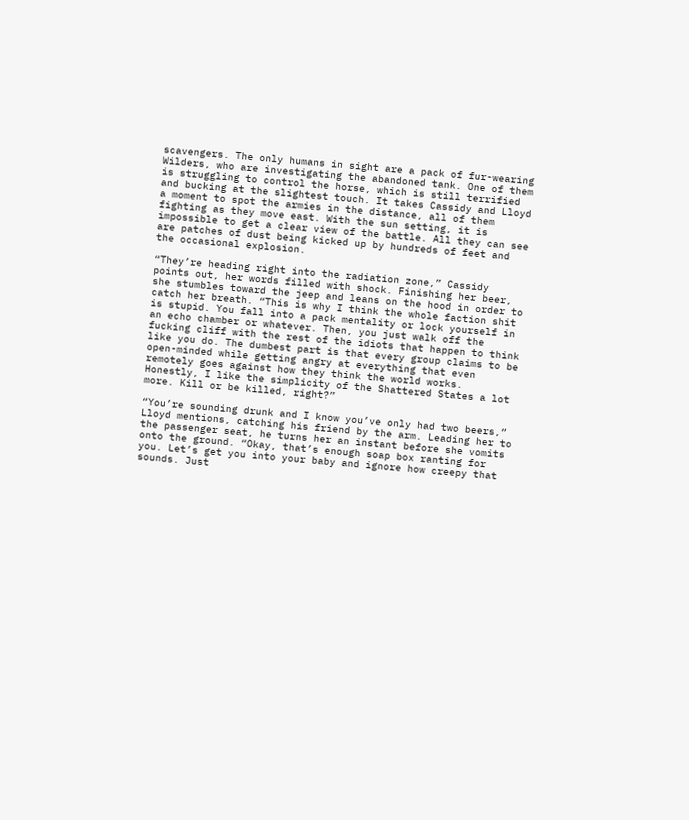scavengers. The only humans in sight are a pack of fur-wearing Wilders, who are investigating the abandoned tank. One of them is struggling to control the horse, which is still terrified and bucking at the slightest touch. It takes Cassidy and Lloyd a moment to spot the armies in the distance, all of them fighting as they move east. With the sun setting, it is impossible to get a clear view of the battle. All they can see are patches of dust being kicked up by hundreds of feet and the occasional explosion.

“They’re heading right into the radiation zone,” Cassidy points out, her words filled with shock. Finishing her beer, she stumbles toward the jeep and leans on the hood in order to catch her breath. “This is why I think the whole faction shit is stupid. You fall into a pack mentality or lock yourself in an echo chamber or whatever. Then, you just walk off the fucking cliff with the rest of the idiots that happen to think like you do. The dumbest part is that every group claims to be open-minded while getting angry at everything that even remotely goes against how they think the world works. Honestly, I like the simplicity of the Shattered States a lot more. Kill or be killed, right?”

“You’re sounding drunk and I know you’ve only had two beers,” Lloyd mentions, catching his friend by the arm. Leading her to the passenger seat, he turns her an instant before she vomits onto the ground. “Okay, that’s enough soap box ranting for you. Let’s get you into your baby and ignore how creepy that sounds. Just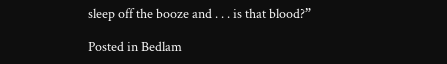sleep off the booze and . . . is that blood?”

Posted in Bedlam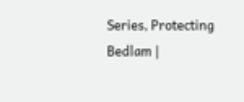Series, Protecting Bedlam |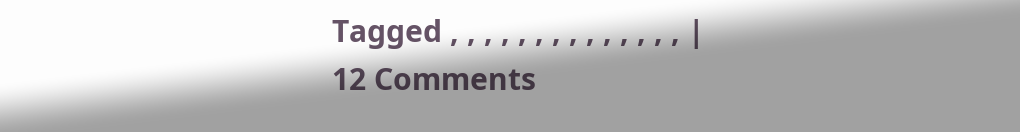Tagged , , , , , , , , , , , , , , | 12 Comments